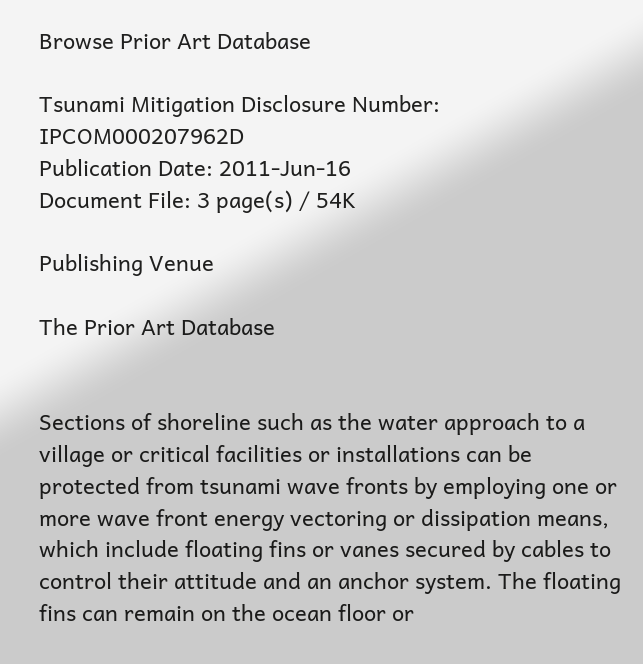Browse Prior Art Database

Tsunami Mitigation Disclosure Number: IPCOM000207962D
Publication Date: 2011-Jun-16
Document File: 3 page(s) / 54K

Publishing Venue

The Prior Art Database


Sections of shoreline such as the water approach to a village or critical facilities or installations can be protected from tsunami wave fronts by employing one or more wave front energy vectoring or dissipation means, which include floating fins or vanes secured by cables to control their attitude and an anchor system. The floating fins can remain on the ocean floor or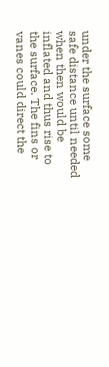under the surface some safe distance until needed when then would be inflated and thus rise to the surface. The fins or vanes could direct the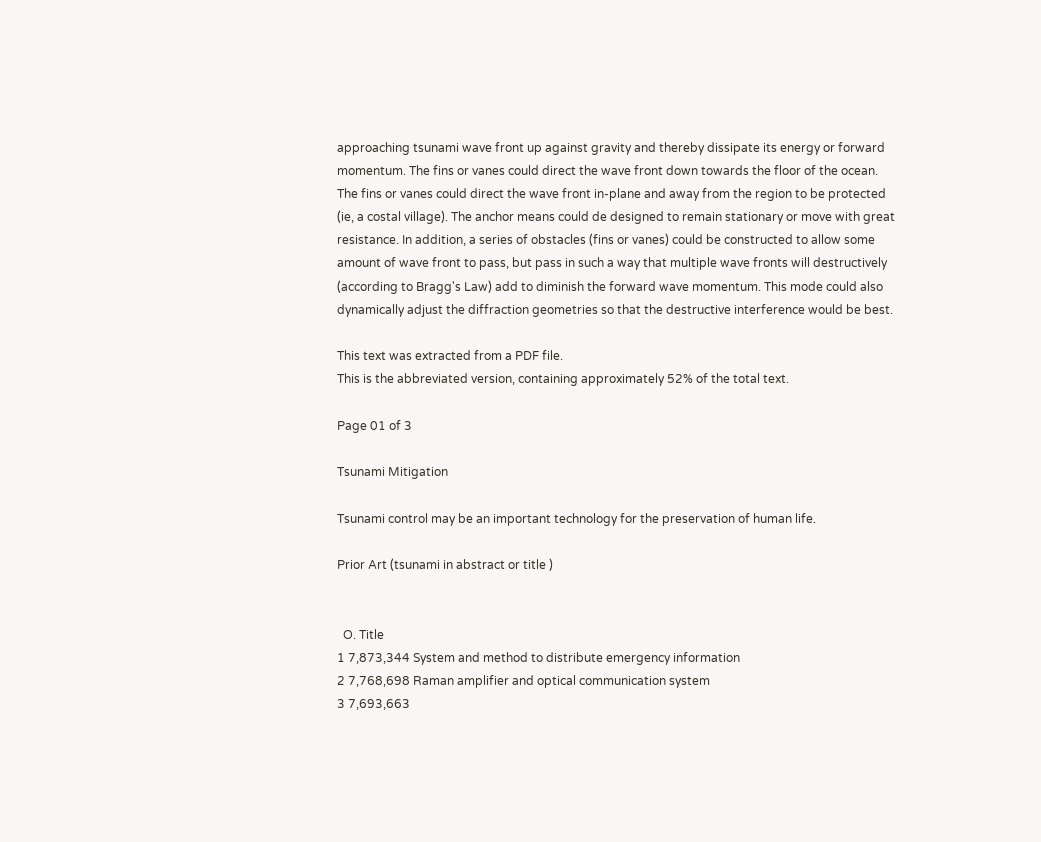approaching tsunami wave front up against gravity and thereby dissipate its energy or forward momentum. The fins or vanes could direct the wave front down towards the floor of the ocean. The fins or vanes could direct the wave front in-plane and away from the region to be protected (ie, a costal village). The anchor means could de designed to remain stationary or move with great resistance. In addition, a series of obstacles (fins or vanes) could be constructed to allow some amount of wave front to pass, but pass in such a way that multiple wave fronts will destructively (according to Bragg's Law) add to diminish the forward wave momentum. This mode could also dynamically adjust the diffraction geometries so that the destructive interference would be best.

This text was extracted from a PDF file.
This is the abbreviated version, containing approximately 52% of the total text.

Page 01 of 3

Tsunami Mitigation

Tsunami control may be an important technology for the preservation of human life.

Prior Art (tsunami in abstract or title )


  O. Title
1 7,873,344 System and method to distribute emergency information
2 7,768,698 Raman amplifier and optical communication system
3 7,693,663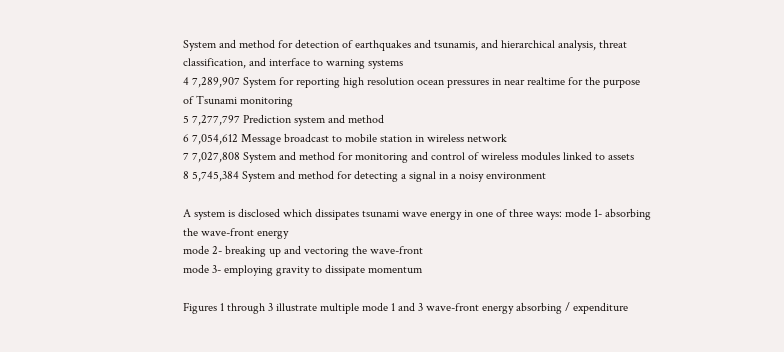System and method for detection of earthquakes and tsunamis, and hierarchical analysis, threat classification, and interface to warning systems
4 7,289,907 System for reporting high resolution ocean pressures in near realtime for the purpose
of Tsunami monitoring
5 7,277,797 Prediction system and method
6 7,054,612 Message broadcast to mobile station in wireless network
7 7,027,808 System and method for monitoring and control of wireless modules linked to assets
8 5,745,384 System and method for detecting a signal in a noisy environment

A system is disclosed which dissipates tsunami wave energy in one of three ways: mode 1- absorbing the wave-front energy
mode 2- breaking up and vectoring the wave-front
mode 3- employing gravity to dissipate momentum

Figures 1 through 3 illustrate multiple mode 1 and 3 wave-front energy absorbing / expenditure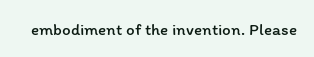embodiment of the invention. Please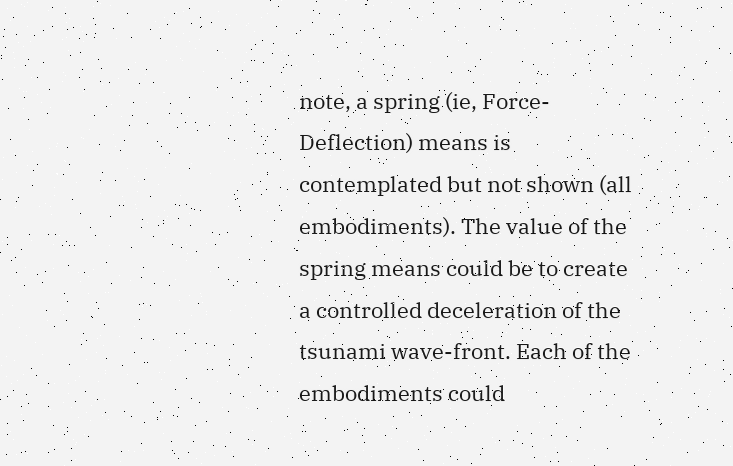note, a spring (ie, Force-Deflection) means is contemplated but not shown (all embodiments). The value of the spring means could be to create a controlled deceleration of the tsunami wave-front. Each of the embodiments could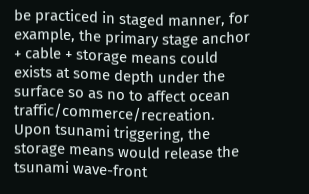be practiced in staged manner, for example, the primary stage anchor + cable + storage means could exists at some depth under the surface so as no to affect ocean traffic/commerce/recreation. Upon tsunami triggering, the storage means would release the tsunami wave-front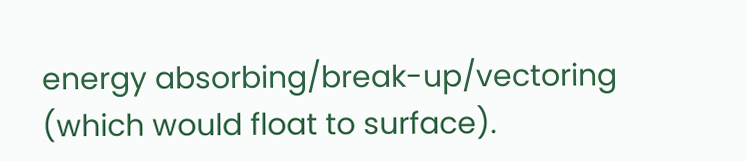energy absorbing/break-up/vectoring (which would float to surface).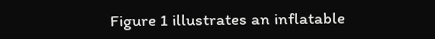Figure 1 illustrates an inflatable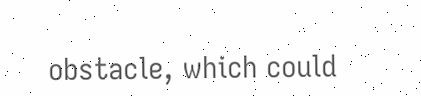obstacle, which could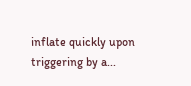inflate quickly upon triggering by a...